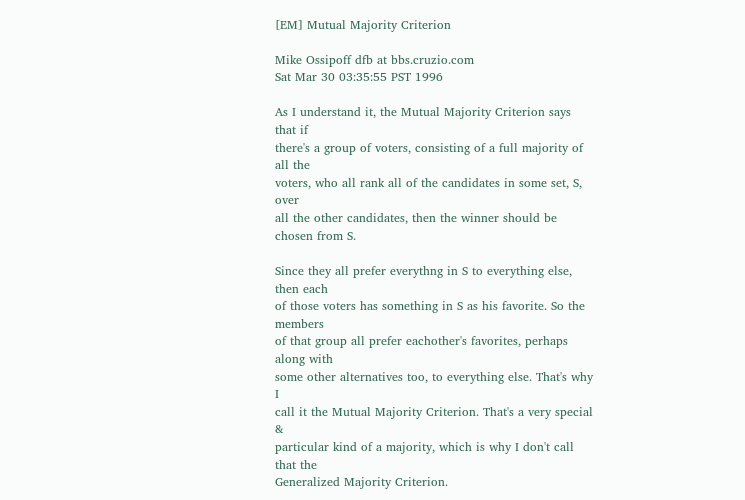[EM] Mutual Majority Criterion

Mike Ossipoff dfb at bbs.cruzio.com
Sat Mar 30 03:35:55 PST 1996

As I understand it, the Mutual Majority Criterion says that if
there's a group of voters, consisting of a full majority of all the
voters, who all rank all of the candidates in some set, S, over
all the other candidates, then the winner should be chosen from S.

Since they all prefer everythng in S to everything else, then each
of those voters has something in S as his favorite. So the members
of that group all prefer eachother's favorites, perhaps along with
some other alternatives too, to everything else. That's why I
call it the Mutual Majority Criterion. That's a very special &
particular kind of a majority, which is why I don't call that the
Generalized Majority Criterion.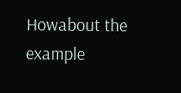Howabout the example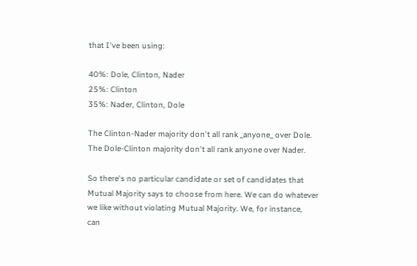that I've been using:

40%: Dole, Clinton, Nader
25%: Clinton
35%: Nader, Clinton, Dole

The Clinton-Nader majority don't all rank _anyone_ over Dole.
The Dole-Clinton majority don't all rank anyone over Nader.

So there's no particular candidate or set of candidates that
Mutual Majority says to choose from here. We can do whatever
we like without violating Mutual Majority. We, for instance,
can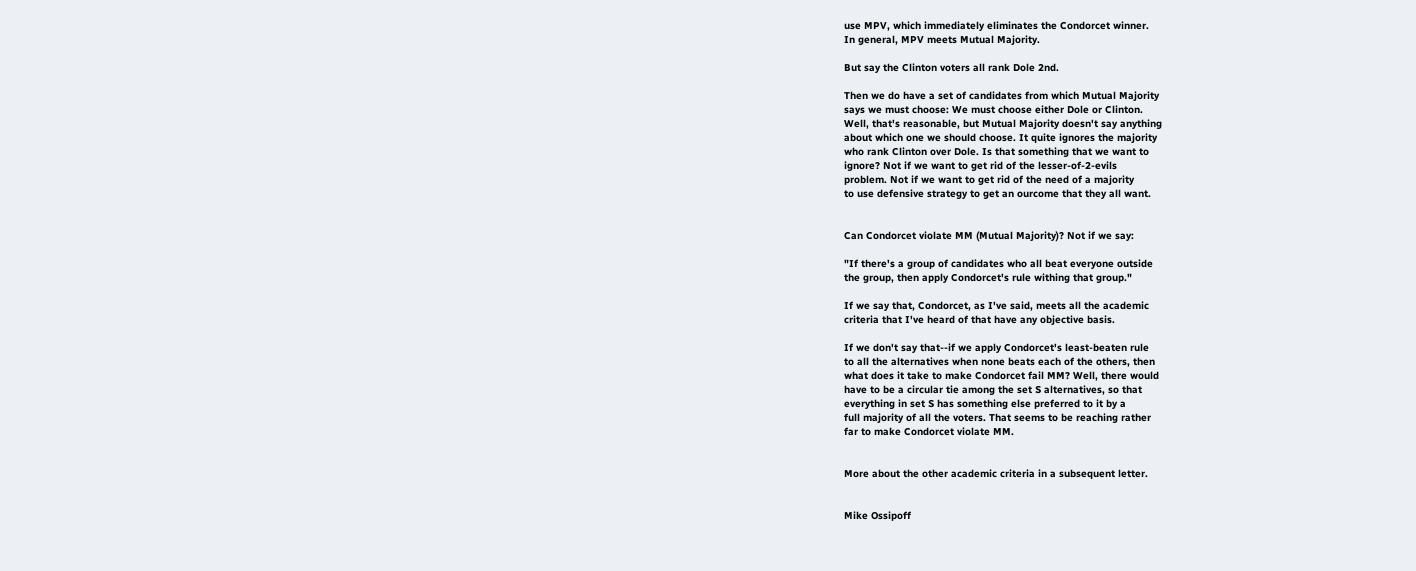use MPV, which immediately eliminates the Condorcet winner.
In general, MPV meets Mutual Majority.

But say the Clinton voters all rank Dole 2nd.

Then we do have a set of candidates from which Mutual Majority
says we must choose: We must choose either Dole or Clinton.
Well, that's reasonable, but Mutual Majority doesn't say anything
about which one we should choose. It quite ignores the majority
who rank Clinton over Dole. Is that something that we want to
ignore? Not if we want to get rid of the lesser-of-2-evils
problem. Not if we want to get rid of the need of a majority
to use defensive strategy to get an ourcome that they all want.


Can Condorcet violate MM (Mutual Majority)? Not if we say:

"If there's a group of candidates who all beat everyone outside
the group, then apply Condorcet's rule withing that group."

If we say that, Condorcet, as I've said, meets all the academic
criteria that I've heard of that have any objective basis.

If we don't say that--if we apply Condorcet's least-beaten rule
to all the alternatives when none beats each of the others, then
what does it take to make Condorcet fail MM? Well, there would
have to be a circular tie among the set S alternatives, so that
everything in set S has something else preferred to it by a
full majority of all the voters. That seems to be reaching rather
far to make Condorcet violate MM.


More about the other academic criteria in a subsequent letter.


Mike Ossipoff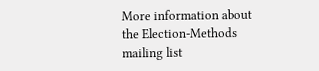More information about the Election-Methods mailing list